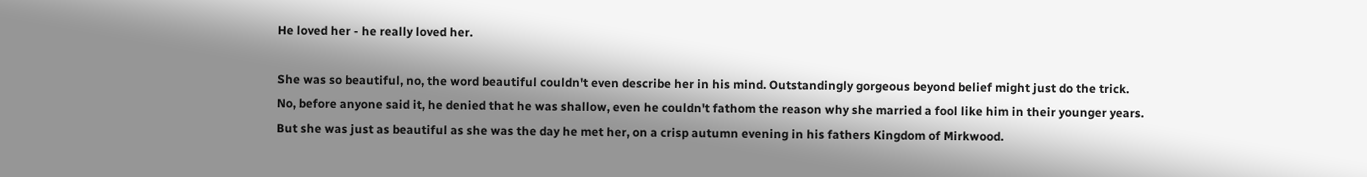He loved her - he really loved her.

She was so beautiful, no, the word beautiful couldn't even describe her in his mind. Outstandingly gorgeous beyond belief might just do the trick. No, before anyone said it, he denied that he was shallow, even he couldn't fathom the reason why she married a fool like him in their younger years. But she was just as beautiful as she was the day he met her, on a crisp autumn evening in his fathers Kingdom of Mirkwood.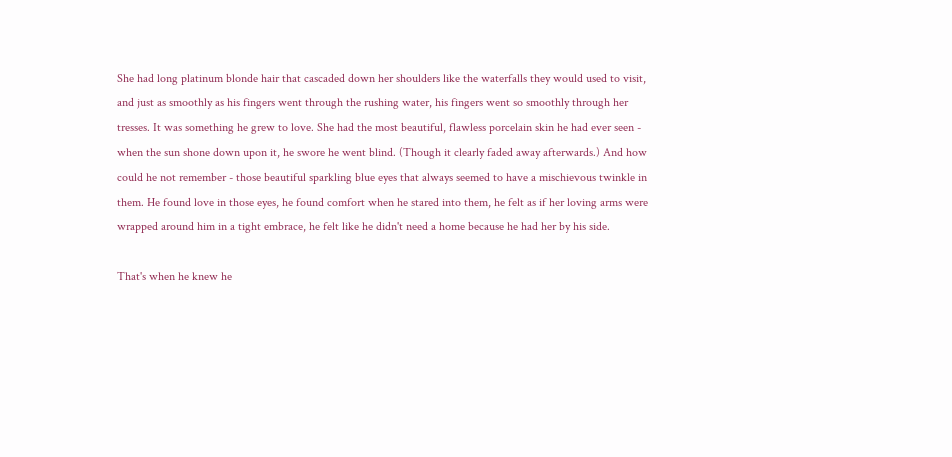She had long platinum blonde hair that cascaded down her shoulders like the waterfalls they would used to visit, and just as smoothly as his fingers went through the rushing water, his fingers went so smoothly through her tresses. It was something he grew to love. She had the most beautiful, flawless porcelain skin he had ever seen - when the sun shone down upon it, he swore he went blind. (Though it clearly faded away afterwards.) And how could he not remember - those beautiful sparkling blue eyes that always seemed to have a mischievous twinkle in them. He found love in those eyes, he found comfort when he stared into them, he felt as if her loving arms were wrapped around him in a tight embrace, he felt like he didn't need a home because he had her by his side.

That's when he knew he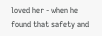loved her - when he found that safety and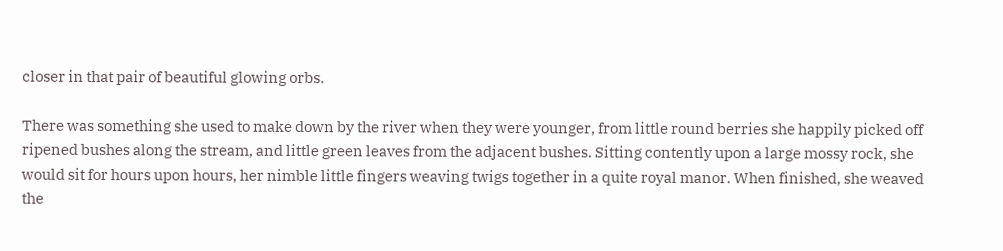closer in that pair of beautiful glowing orbs.

There was something she used to make down by the river when they were younger, from little round berries she happily picked off ripened bushes along the stream, and little green leaves from the adjacent bushes. Sitting contently upon a large mossy rock, she would sit for hours upon hours, her nimble little fingers weaving twigs together in a quite royal manor. When finished, she weaved the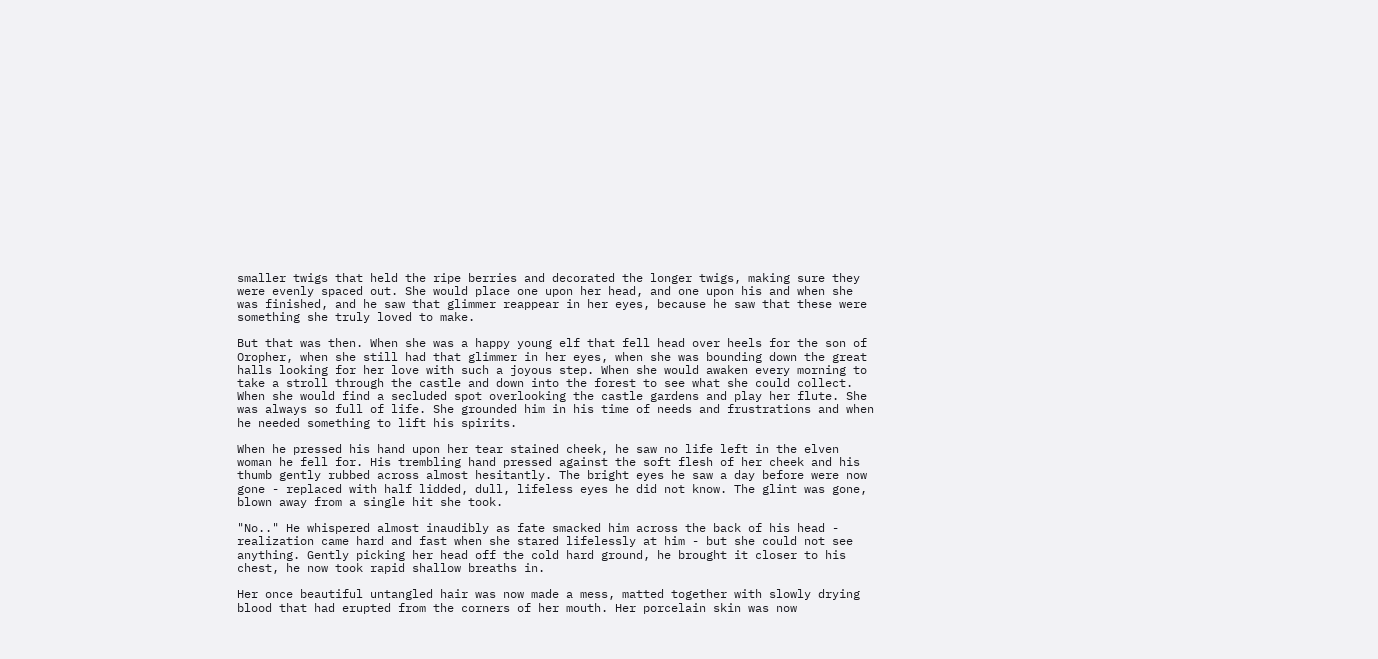smaller twigs that held the ripe berries and decorated the longer twigs, making sure they were evenly spaced out. She would place one upon her head, and one upon his and when she was finished, and he saw that glimmer reappear in her eyes, because he saw that these were something she truly loved to make.

But that was then. When she was a happy young elf that fell head over heels for the son of Oropher, when she still had that glimmer in her eyes, when she was bounding down the great halls looking for her love with such a joyous step. When she would awaken every morning to take a stroll through the castle and down into the forest to see what she could collect. When she would find a secluded spot overlooking the castle gardens and play her flute. She was always so full of life. She grounded him in his time of needs and frustrations and when he needed something to lift his spirits.

When he pressed his hand upon her tear stained cheek, he saw no life left in the elven woman he fell for. His trembling hand pressed against the soft flesh of her cheek and his thumb gently rubbed across almost hesitantly. The bright eyes he saw a day before were now gone - replaced with half lidded, dull, lifeless eyes he did not know. The glint was gone, blown away from a single hit she took.

"No.." He whispered almost inaudibly as fate smacked him across the back of his head - realization came hard and fast when she stared lifelessly at him - but she could not see anything. Gently picking her head off the cold hard ground, he brought it closer to his chest, he now took rapid shallow breaths in.

Her once beautiful untangled hair was now made a mess, matted together with slowly drying blood that had erupted from the corners of her mouth. Her porcelain skin was now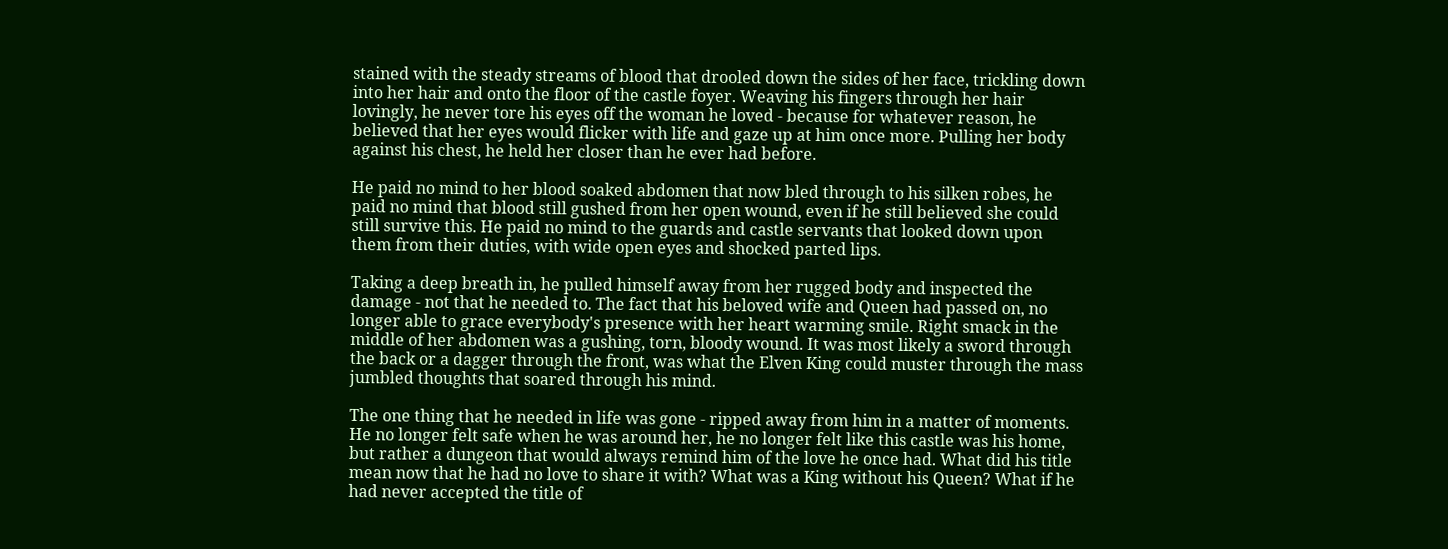stained with the steady streams of blood that drooled down the sides of her face, trickling down into her hair and onto the floor of the castle foyer. Weaving his fingers through her hair lovingly, he never tore his eyes off the woman he loved - because for whatever reason, he believed that her eyes would flicker with life and gaze up at him once more. Pulling her body against his chest, he held her closer than he ever had before.

He paid no mind to her blood soaked abdomen that now bled through to his silken robes, he paid no mind that blood still gushed from her open wound, even if he still believed she could still survive this. He paid no mind to the guards and castle servants that looked down upon them from their duties, with wide open eyes and shocked parted lips.

Taking a deep breath in, he pulled himself away from her rugged body and inspected the damage - not that he needed to. The fact that his beloved wife and Queen had passed on, no longer able to grace everybody's presence with her heart warming smile. Right smack in the middle of her abdomen was a gushing, torn, bloody wound. It was most likely a sword through the back or a dagger through the front, was what the Elven King could muster through the mass jumbled thoughts that soared through his mind.

The one thing that he needed in life was gone - ripped away from him in a matter of moments. He no longer felt safe when he was around her, he no longer felt like this castle was his home, but rather a dungeon that would always remind him of the love he once had. What did his title mean now that he had no love to share it with? What was a King without his Queen? What if he had never accepted the title of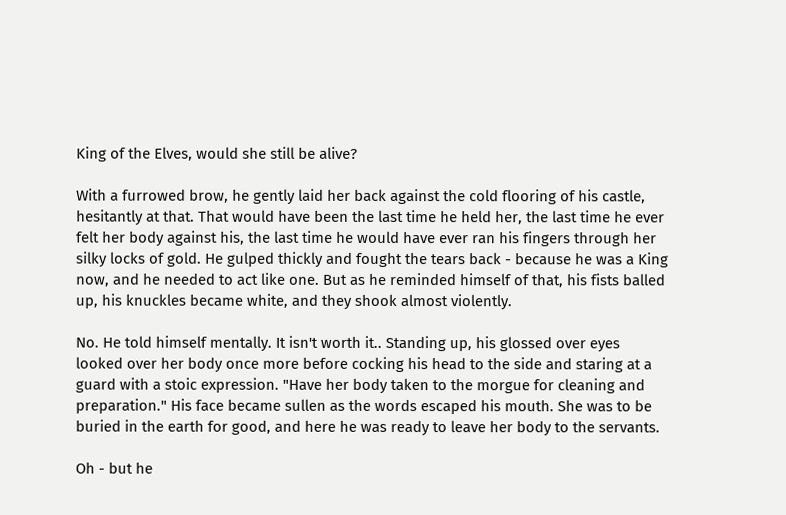King of the Elves, would she still be alive?

With a furrowed brow, he gently laid her back against the cold flooring of his castle, hesitantly at that. That would have been the last time he held her, the last time he ever felt her body against his, the last time he would have ever ran his fingers through her silky locks of gold. He gulped thickly and fought the tears back - because he was a King now, and he needed to act like one. But as he reminded himself of that, his fists balled up, his knuckles became white, and they shook almost violently.

No. He told himself mentally. It isn't worth it.. Standing up, his glossed over eyes looked over her body once more before cocking his head to the side and staring at a guard with a stoic expression. "Have her body taken to the morgue for cleaning and preparation." His face became sullen as the words escaped his mouth. She was to be buried in the earth for good, and here he was ready to leave her body to the servants.

Oh - but he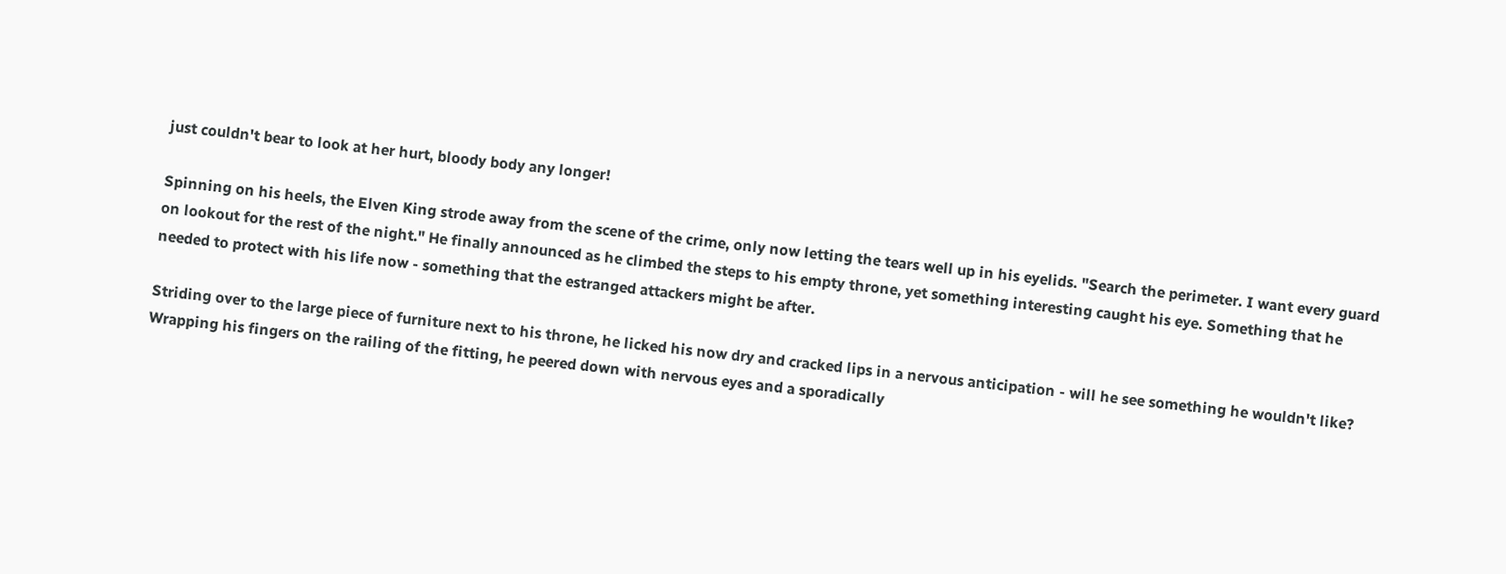just couldn't bear to look at her hurt, bloody body any longer!

Spinning on his heels, the Elven King strode away from the scene of the crime, only now letting the tears well up in his eyelids. "Search the perimeter. I want every guard on lookout for the rest of the night." He finally announced as he climbed the steps to his empty throne, yet something interesting caught his eye. Something that he needed to protect with his life now - something that the estranged attackers might be after.

Striding over to the large piece of furniture next to his throne, he licked his now dry and cracked lips in a nervous anticipation - will he see something he wouldn't like? Wrapping his fingers on the railing of the fitting, he peered down with nervous eyes and a sporadically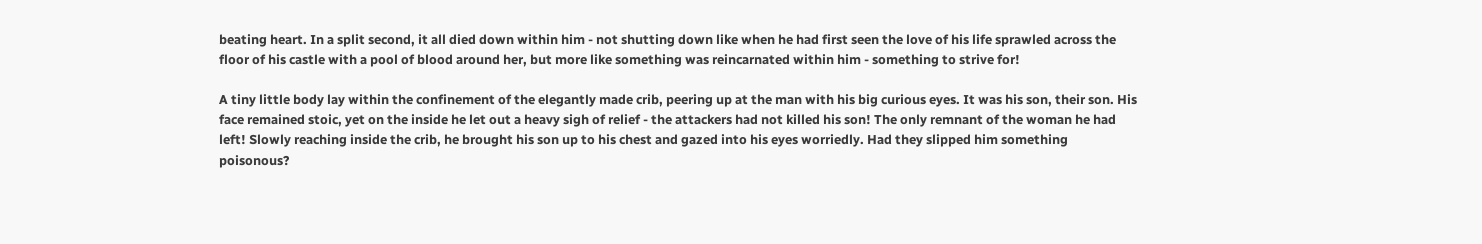beating heart. In a split second, it all died down within him - not shutting down like when he had first seen the love of his life sprawled across the floor of his castle with a pool of blood around her, but more like something was reincarnated within him - something to strive for!

A tiny little body lay within the confinement of the elegantly made crib, peering up at the man with his big curious eyes. It was his son, their son. His face remained stoic, yet on the inside he let out a heavy sigh of relief - the attackers had not killed his son! The only remnant of the woman he had left! Slowly reaching inside the crib, he brought his son up to his chest and gazed into his eyes worriedly. Had they slipped him something poisonous?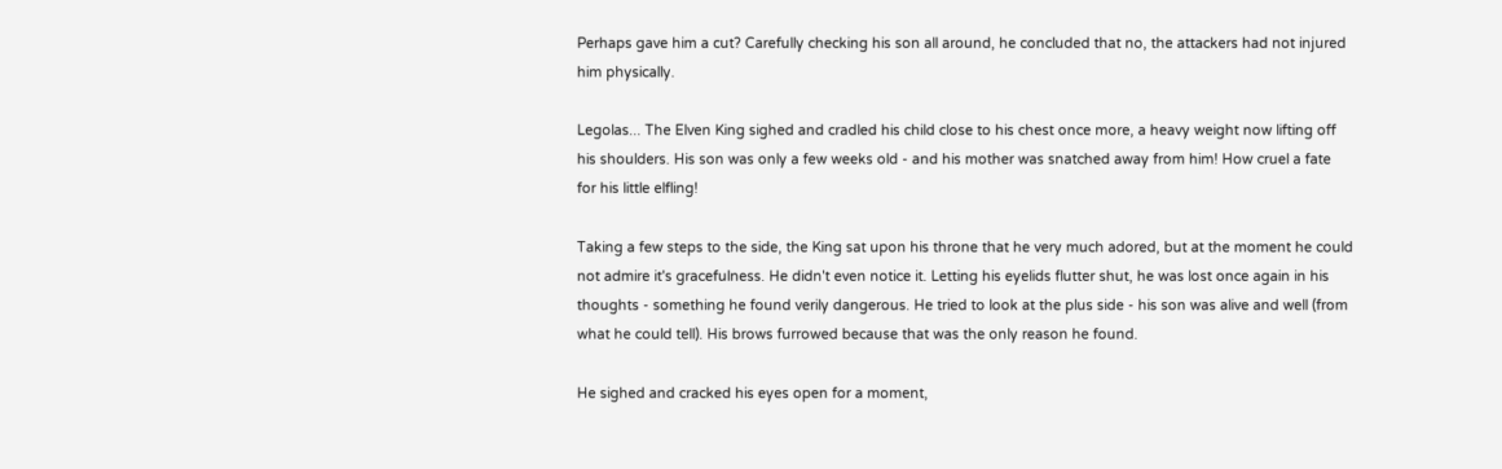Perhaps gave him a cut? Carefully checking his son all around, he concluded that no, the attackers had not injured him physically.

Legolas... The Elven King sighed and cradled his child close to his chest once more, a heavy weight now lifting off his shoulders. His son was only a few weeks old - and his mother was snatched away from him! How cruel a fate for his little elfling!

Taking a few steps to the side, the King sat upon his throne that he very much adored, but at the moment he could not admire it's gracefulness. He didn't even notice it. Letting his eyelids flutter shut, he was lost once again in his thoughts - something he found verily dangerous. He tried to look at the plus side - his son was alive and well (from what he could tell). His brows furrowed because that was the only reason he found.

He sighed and cracked his eyes open for a moment,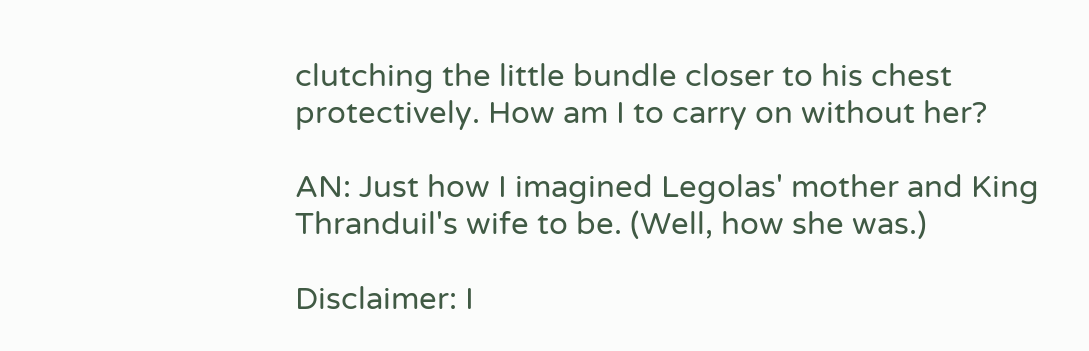clutching the little bundle closer to his chest protectively. How am I to carry on without her?

AN: Just how I imagined Legolas' mother and King Thranduil's wife to be. (Well, how she was.)

Disclaimer: I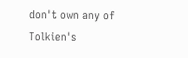don't own any of Tolkien's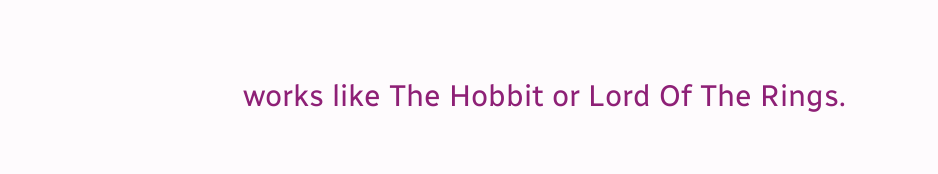works like The Hobbit or Lord Of The Rings.